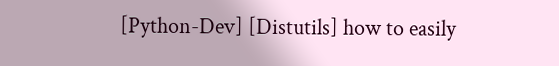[Python-Dev] [Distutils] how to easily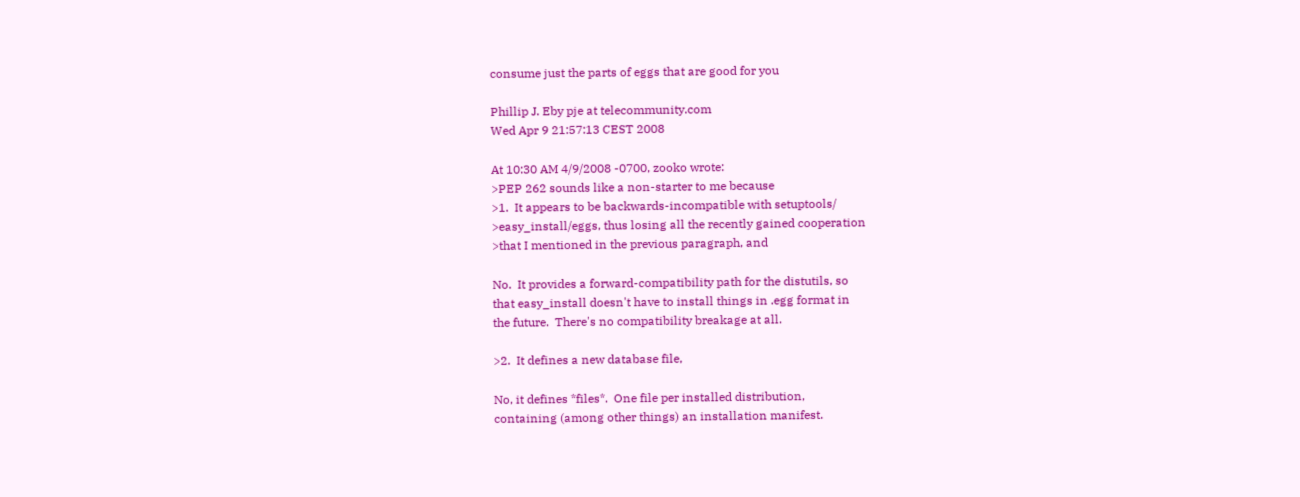consume just the parts of eggs that are good for you

Phillip J. Eby pje at telecommunity.com
Wed Apr 9 21:57:13 CEST 2008

At 10:30 AM 4/9/2008 -0700, zooko wrote:
>PEP 262 sounds like a non-starter to me because
>1.  It appears to be backwards-incompatible with setuptools/
>easy_install/eggs, thus losing all the recently gained cooperation
>that I mentioned in the previous paragraph, and

No.  It provides a forward-compatibility path for the distutils, so
that easy_install doesn't have to install things in .egg format in
the future.  There's no compatibility breakage at all.

>2.  It defines a new database file,

No, it defines *files*.  One file per installed distribution,
containing (among other things) an installation manifest.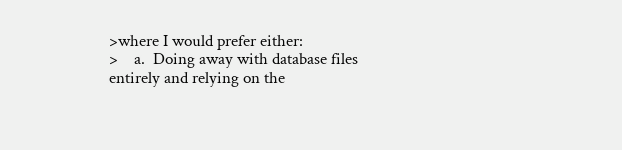>where I would prefer either:
>    a.  Doing away with database files entirely and relying on the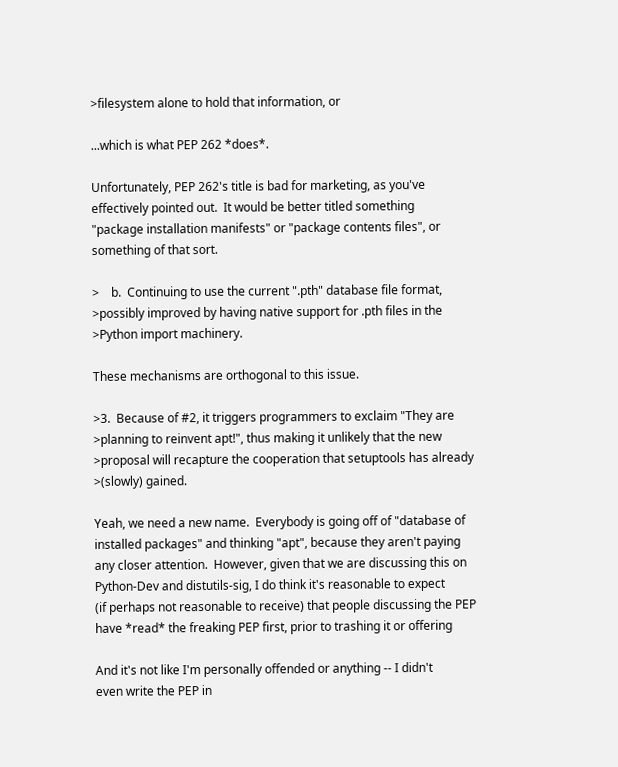>filesystem alone to hold that information, or

...which is what PEP 262 *does*.

Unfortunately, PEP 262's title is bad for marketing, as you've
effectively pointed out.  It would be better titled something
"package installation manifests" or "package contents files", or
something of that sort.

>    b.  Continuing to use the current ".pth" database file format,
>possibly improved by having native support for .pth files in the
>Python import machinery.

These mechanisms are orthogonal to this issue.

>3.  Because of #2, it triggers programmers to exclaim "They are
>planning to reinvent apt!", thus making it unlikely that the new
>proposal will recapture the cooperation that setuptools has already
>(slowly) gained.

Yeah, we need a new name.  Everybody is going off of "database of
installed packages" and thinking "apt", because they aren't paying
any closer attention.  However, given that we are discussing this on
Python-Dev and distutils-sig, I do think it's reasonable to expect
(if perhaps not reasonable to receive) that people discussing the PEP
have *read* the freaking PEP first, prior to trashing it or offering

And it's not like I'm personally offended or anything -- I didn't
even write the PEP in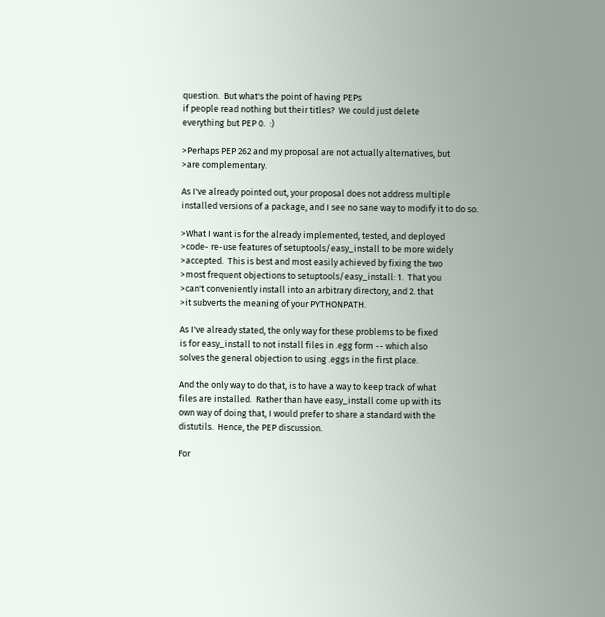question.  But what's the point of having PEPs
if people read nothing but their titles?  We could just delete
everything but PEP 0.  :)

>Perhaps PEP 262 and my proposal are not actually alternatives, but
>are complementary.

As I've already pointed out, your proposal does not address multiple
installed versions of a package, and I see no sane way to modify it to do so.

>What I want is for the already implemented, tested, and deployed
>code- re-use features of setuptools/easy_install to be more widely
>accepted.  This is best and most easily achieved by fixing the two
>most frequent objections to setuptools/easy_install: 1.  That you
>can't conveniently install into an arbitrary directory, and 2. that
>it subverts the meaning of your PYTHONPATH.

As I've already stated, the only way for these problems to be fixed
is for easy_install to not install files in .egg form -- which also
solves the general objection to using .eggs in the first place.

And the only way to do that, is to have a way to keep track of what
files are installed.  Rather than have easy_install come up with its
own way of doing that, I would prefer to share a standard with the
distutils.  Hence, the PEP discussion.

For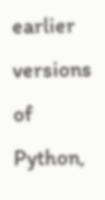earlier versions of Python,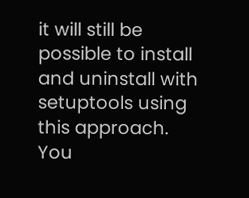it will still be possible to install
and uninstall with setuptools using this approach.  You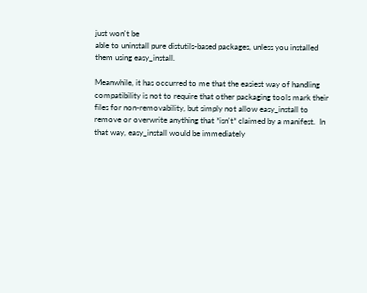just won't be
able to uninstall pure distutils-based packages, unless you installed
them using easy_install.

Meanwhile, it has occurred to me that the easiest way of handling
compatibility is not to require that other packaging tools mark their
files for non-removability, but simply not allow easy_install to
remove or overwrite anything that *isn't* claimed by a manifest.  In
that way, easy_install would be immediately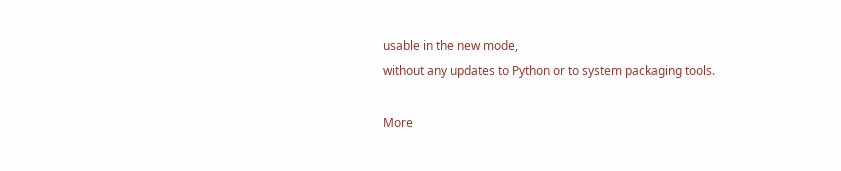usable in the new mode,
without any updates to Python or to system packaging tools.

More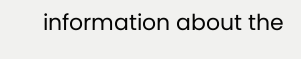information about the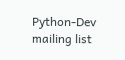Python-Dev mailing list